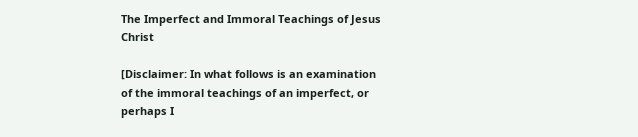The Imperfect and Immoral Teachings of Jesus Christ

[Disclaimer: In what follows is an examination of the immoral teachings of an imperfect, or perhaps I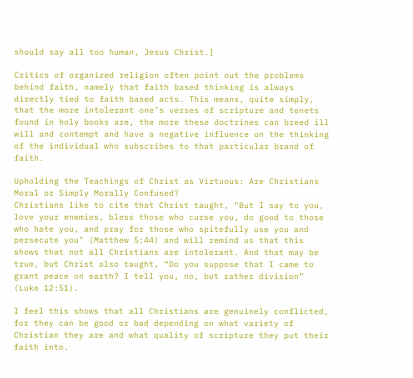should say all too human, Jesus Christ.]

Critics of organized religion often point out the problems behind faith, namely that faith based thinking is always directly tied to faith based acts. This means, quite simply, that the more intolerant one’s verses of scripture and tenets found in holy books are, the more these doctrines can breed ill will and contempt and have a negative influence on the thinking of the individual who subscribes to that particular brand of faith.

Upholding the Teachings of Christ as Virtuous: Are Christians Moral or Simply Morally Confused?
Christians like to cite that Christ taught, "But I say to you, love your enemies, bless those who curse you, do good to those who hate you, and pray for those who spitefully use you and persecute you" (Matthew 5:44) and will remind us that this shows that not all Christians are intolerant. And that may be true, but Christ also taught, “Do you suppose that I came to grant peace on earth? I tell you, no, but rather division” (Luke 12:51).

I feel this shows that all Christians are genuinely conflicted, for they can be good or bad depending on what variety of Christian they are and what quality of scripture they put their faith into.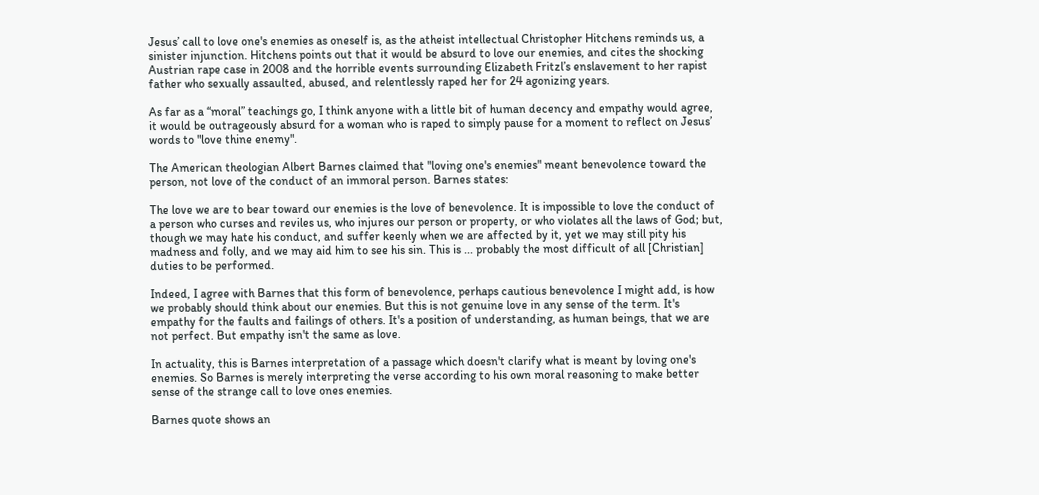Jesus’ call to love one's enemies as oneself is, as the atheist intellectual Christopher Hitchens reminds us, a sinister injunction. Hitchens points out that it would be absurd to love our enemies, and cites the shocking Austrian rape case in 2008 and the horrible events surrounding Elizabeth Fritzl’s enslavement to her rapist father who sexually assaulted, abused, and relentlessly raped her for 24 agonizing years.

As far as a “moral” teachings go, I think anyone with a little bit of human decency and empathy would agree, it would be outrageously absurd for a woman who is raped to simply pause for a moment to reflect on Jesus’ words to "love thine enemy".

The American theologian Albert Barnes claimed that "loving one's enemies" meant benevolence toward the person, not love of the conduct of an immoral person. Barnes states:

The love we are to bear toward our enemies is the love of benevolence. It is impossible to love the conduct of a person who curses and reviles us, who injures our person or property, or who violates all the laws of God; but, though we may hate his conduct, and suffer keenly when we are affected by it, yet we may still pity his madness and folly, and we may aid him to see his sin. This is ... probably the most difficult of all [Christian] duties to be performed.

Indeed, I agree with Barnes that this form of benevolence, perhaps cautious benevolence I might add, is how we probably should think about our enemies. But this is not genuine love in any sense of the term. It's empathy for the faults and failings of others. It's a position of understanding, as human beings, that we are not perfect. But empathy isn't the same as love.

In actuality, this is Barnes interpretation of a passage which doesn't clarify what is meant by loving one's enemies. So Barnes is merely interpreting the verse according to his own moral reasoning to make better sense of the strange call to love ones enemies.

Barnes quote shows an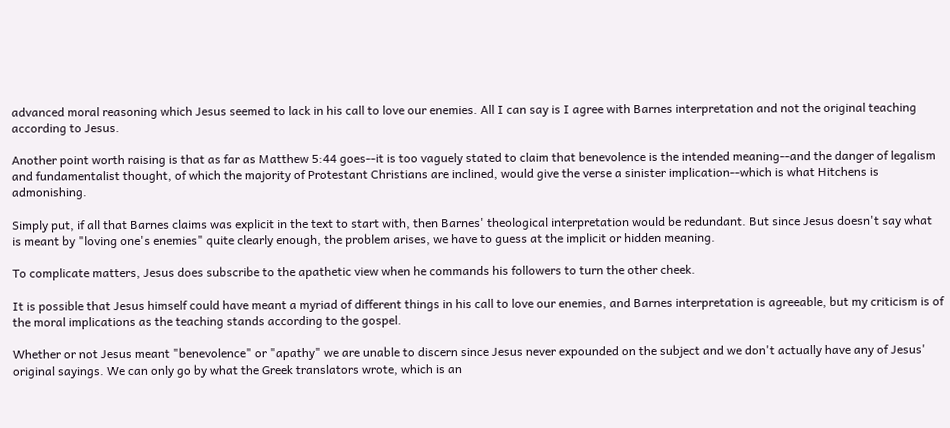advanced moral reasoning which Jesus seemed to lack in his call to love our enemies. All I can say is I agree with Barnes interpretation and not the original teaching according to Jesus.

Another point worth raising is that as far as Matthew 5:44 goes--it is too vaguely stated to claim that benevolence is the intended meaning--and the danger of legalism and fundamentalist thought, of which the majority of Protestant Christians are inclined, would give the verse a sinister implication--which is what Hitchens is admonishing.

Simply put, if all that Barnes claims was explicit in the text to start with, then Barnes' theological interpretation would be redundant. But since Jesus doesn't say what is meant by "loving one's enemies" quite clearly enough, the problem arises, we have to guess at the implicit or hidden meaning.

To complicate matters, Jesus does subscribe to the apathetic view when he commands his followers to turn the other cheek.

It is possible that Jesus himself could have meant a myriad of different things in his call to love our enemies, and Barnes interpretation is agreeable, but my criticism is of the moral implications as the teaching stands according to the gospel.

Whether or not Jesus meant "benevolence" or "apathy" we are unable to discern since Jesus never expounded on the subject and we don't actually have any of Jesus' original sayings. We can only go by what the Greek translators wrote, which is an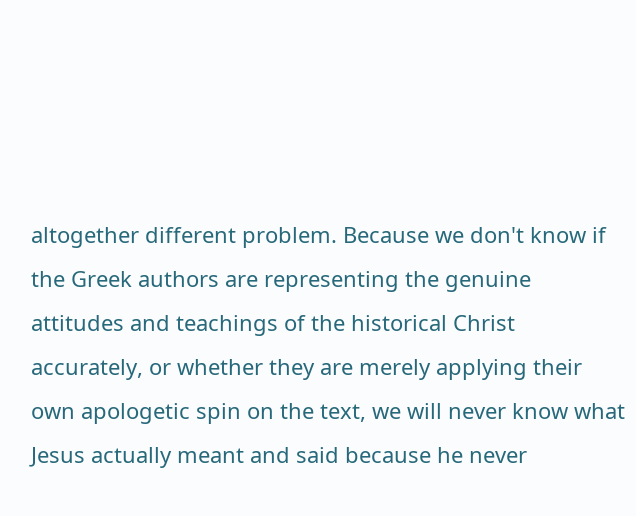altogether different problem. Because we don't know if the Greek authors are representing the genuine attitudes and teachings of the historical Christ accurately, or whether they are merely applying their own apologetic spin on the text, we will never know what Jesus actually meant and said because he never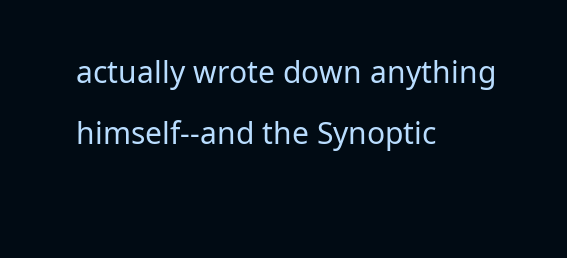actually wrote down anything himself--and the Synoptic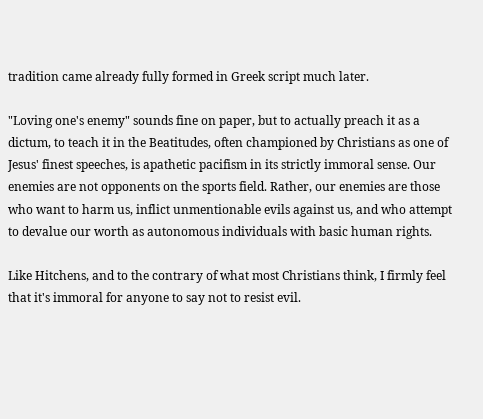tradition came already fully formed in Greek script much later.

"Loving one's enemy" sounds fine on paper, but to actually preach it as a dictum, to teach it in the Beatitudes, often championed by Christians as one of Jesus' finest speeches, is apathetic pacifism in its strictly immoral sense. Our enemies are not opponents on the sports field. Rather, our enemies are those who want to harm us, inflict unmentionable evils against us, and who attempt to devalue our worth as autonomous individuals with basic human rights.

Like Hitchens, and to the contrary of what most Christians think, I firmly feel that it's immoral for anyone to say not to resist evil.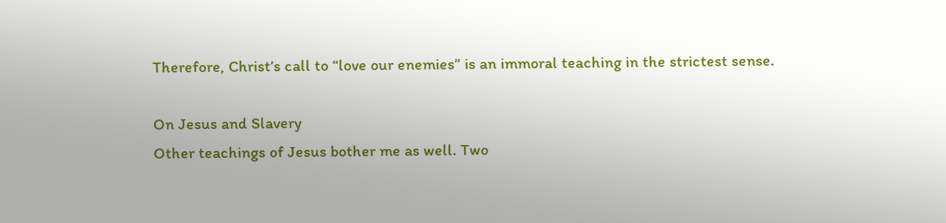Therefore, Christ’s call to “love our enemies” is an immoral teaching in the strictest sense.

On Jesus and Slavery
Other teachings of Jesus bother me as well. Two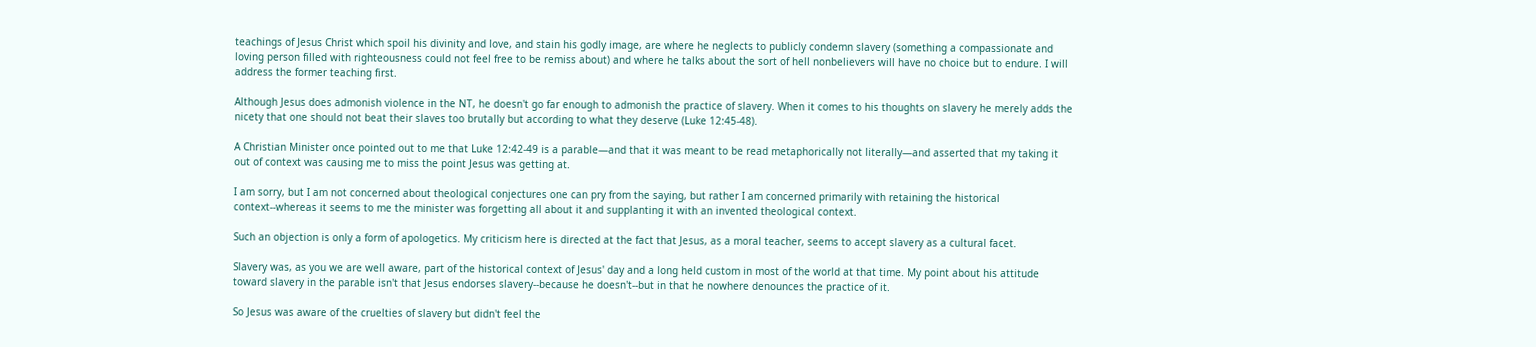teachings of Jesus Christ which spoil his divinity and love, and stain his godly image, are where he neglects to publicly condemn slavery (something a compassionate and loving person filled with righteousness could not feel free to be remiss about) and where he talks about the sort of hell nonbelievers will have no choice but to endure. I will address the former teaching first.

Although Jesus does admonish violence in the NT, he doesn't go far enough to admonish the practice of slavery. When it comes to his thoughts on slavery he merely adds the nicety that one should not beat their slaves too brutally but according to what they deserve (Luke 12:45-48).

A Christian Minister once pointed out to me that Luke 12:42-49 is a parable—and that it was meant to be read metaphorically not literally—and asserted that my taking it out of context was causing me to miss the point Jesus was getting at.

I am sorry, but I am not concerned about theological conjectures one can pry from the saying, but rather I am concerned primarily with retaining the historical context--whereas it seems to me the minister was forgetting all about it and supplanting it with an invented theological context.

Such an objection is only a form of apologetics. My criticism here is directed at the fact that Jesus, as a moral teacher, seems to accept slavery as a cultural facet.

Slavery was, as you we are well aware, part of the historical context of Jesus' day and a long held custom in most of the world at that time. My point about his attitude toward slavery in the parable isn't that Jesus endorses slavery--because he doesn't--but in that he nowhere denounces the practice of it.

So Jesus was aware of the cruelties of slavery but didn't feel the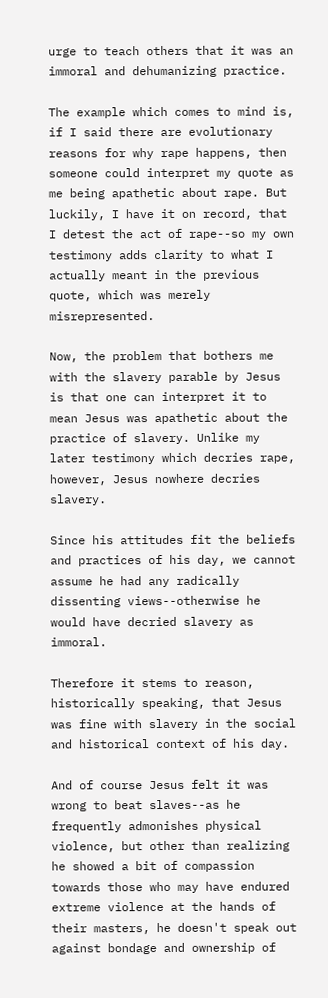urge to teach others that it was an immoral and dehumanizing practice.

The example which comes to mind is, if I said there are evolutionary reasons for why rape happens, then someone could interpret my quote as me being apathetic about rape. But luckily, I have it on record, that I detest the act of rape--so my own testimony adds clarity to what I actually meant in the previous quote, which was merely misrepresented.

Now, the problem that bothers me with the slavery parable by Jesus is that one can interpret it to mean Jesus was apathetic about the practice of slavery. Unlike my later testimony which decries rape, however, Jesus nowhere decries slavery.

Since his attitudes fit the beliefs and practices of his day, we cannot assume he had any radically dissenting views--otherwise he would have decried slavery as immoral.

Therefore it stems to reason, historically speaking, that Jesus was fine with slavery in the social and historical context of his day.

And of course Jesus felt it was wrong to beat slaves--as he frequently admonishes physical violence, but other than realizing he showed a bit of compassion towards those who may have endured extreme violence at the hands of their masters, he doesn't speak out against bondage and ownership of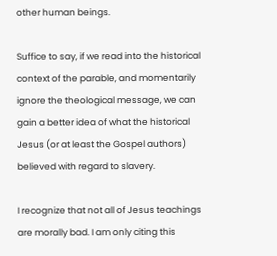other human beings.

Suffice to say, if we read into the historical context of the parable, and momentarily ignore the theological message, we can gain a better idea of what the historical Jesus (or at least the Gospel authors) believed with regard to slavery.

I recognize that not all of Jesus teachings are morally bad. I am only citing this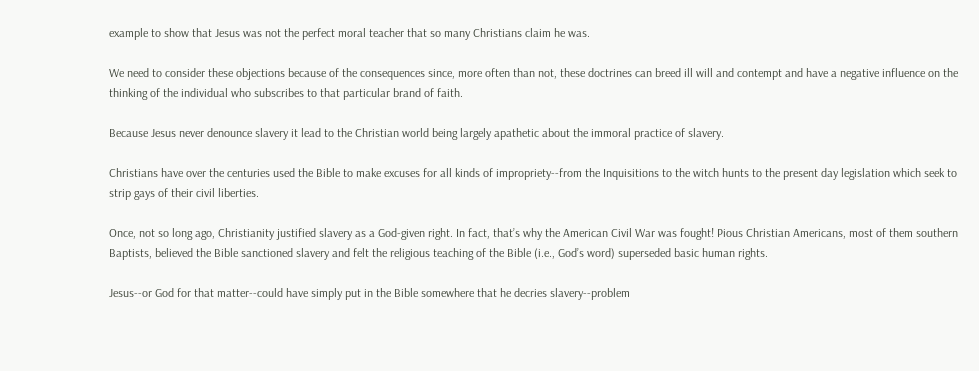example to show that Jesus was not the perfect moral teacher that so many Christians claim he was.

We need to consider these objections because of the consequences since, more often than not, these doctrines can breed ill will and contempt and have a negative influence on the thinking of the individual who subscribes to that particular brand of faith.

Because Jesus never denounce slavery it lead to the Christian world being largely apathetic about the immoral practice of slavery.

Christians have over the centuries used the Bible to make excuses for all kinds of impropriety--from the Inquisitions to the witch hunts to the present day legislation which seek to strip gays of their civil liberties.

Once, not so long ago, Christianity justified slavery as a God-given right. In fact, that’s why the American Civil War was fought! Pious Christian Americans, most of them southern Baptists, believed the Bible sanctioned slavery and felt the religious teaching of the Bible (i.e., God’s word) superseded basic human rights.

Jesus--or God for that matter--could have simply put in the Bible somewhere that he decries slavery--problem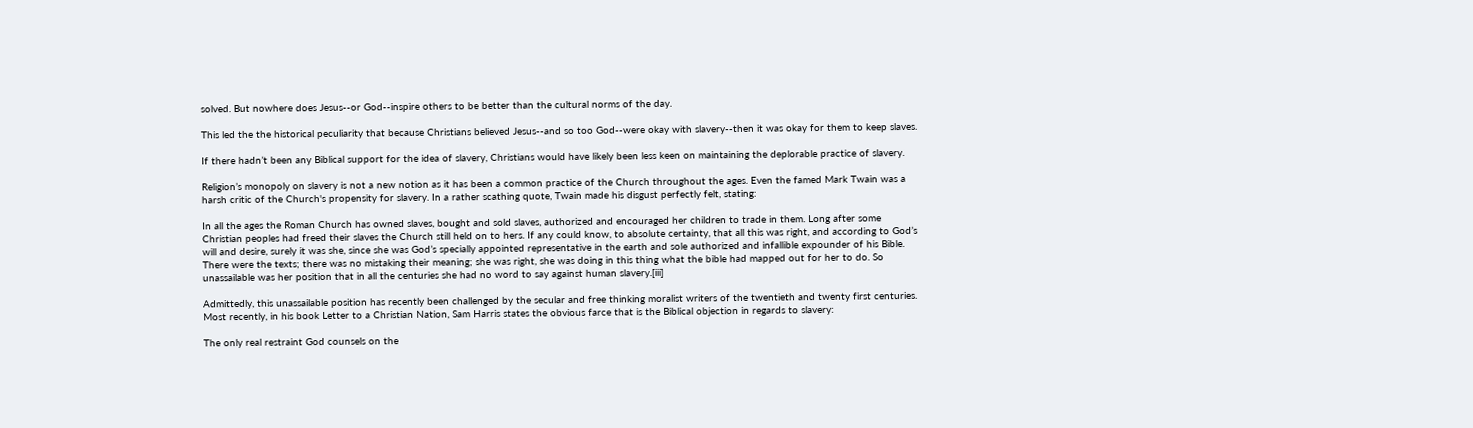solved. But nowhere does Jesus--or God--inspire others to be better than the cultural norms of the day.

This led the the historical peculiarity that because Christians believed Jesus--and so too God--were okay with slavery--then it was okay for them to keep slaves.

If there hadn’t been any Biblical support for the idea of slavery, Christians would have likely been less keen on maintaining the deplorable practice of slavery.

Religion’s monopoly on slavery is not a new notion as it has been a common practice of the Church throughout the ages. Even the famed Mark Twain was a harsh critic of the Church's propensity for slavery. In a rather scathing quote, Twain made his disgust perfectly felt, stating:

In all the ages the Roman Church has owned slaves, bought and sold slaves, authorized and encouraged her children to trade in them. Long after some Christian peoples had freed their slaves the Church still held on to hers. If any could know, to absolute certainty, that all this was right, and according to God’s will and desire, surely it was she, since she was God’s specially appointed representative in the earth and sole authorized and infallible expounder of his Bible. There were the texts; there was no mistaking their meaning; she was right, she was doing in this thing what the bible had mapped out for her to do. So unassailable was her position that in all the centuries she had no word to say against human slavery.[iii]

Admittedly, this unassailable position has recently been challenged by the secular and free thinking moralist writers of the twentieth and twenty first centuries. Most recently, in his book Letter to a Christian Nation, Sam Harris states the obvious farce that is the Biblical objection in regards to slavery:

The only real restraint God counsels on the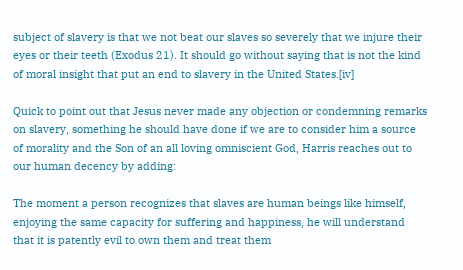subject of slavery is that we not beat our slaves so severely that we injure their eyes or their teeth (Exodus 21). It should go without saying that is not the kind of moral insight that put an end to slavery in the United States.[iv]

Quick to point out that Jesus never made any objection or condemning remarks on slavery, something he should have done if we are to consider him a source of morality and the Son of an all loving omniscient God, Harris reaches out to our human decency by adding:

The moment a person recognizes that slaves are human beings like himself, enjoying the same capacity for suffering and happiness, he will understand that it is patently evil to own them and treat them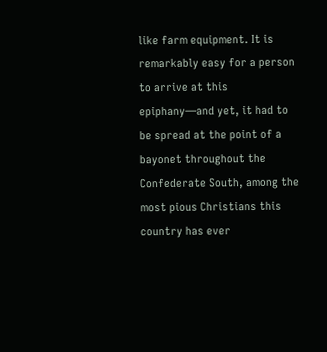like farm equipment. It is remarkably easy for a person to arrive at this epiphany—and yet, it had to be spread at the point of a bayonet throughout the Confederate South, among the most pious Christians this country has ever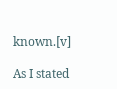known.[v]

As I stated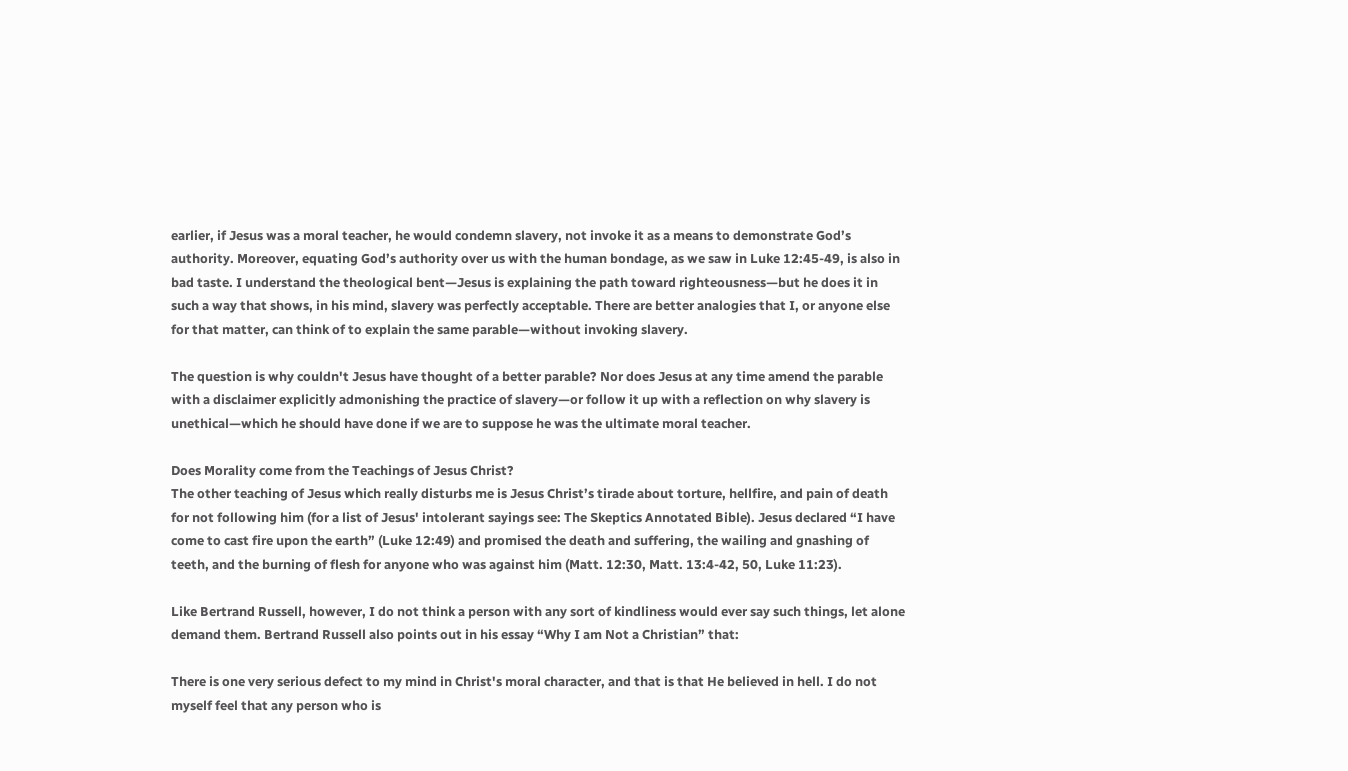earlier, if Jesus was a moral teacher, he would condemn slavery, not invoke it as a means to demonstrate God’s authority. Moreover, equating God’s authority over us with the human bondage, as we saw in Luke 12:45-49, is also in bad taste. I understand the theological bent—Jesus is explaining the path toward righteousness—but he does it in such a way that shows, in his mind, slavery was perfectly acceptable. There are better analogies that I, or anyone else for that matter, can think of to explain the same parable—without invoking slavery.

The question is why couldn't Jesus have thought of a better parable? Nor does Jesus at any time amend the parable with a disclaimer explicitly admonishing the practice of slavery—or follow it up with a reflection on why slavery is unethical—which he should have done if we are to suppose he was the ultimate moral teacher.

Does Morality come from the Teachings of Jesus Christ?
The other teaching of Jesus which really disturbs me is Jesus Christ’s tirade about torture, hellfire, and pain of death for not following him (for a list of Jesus' intolerant sayings see: The Skeptics Annotated Bible). Jesus declared “I have come to cast fire upon the earth” (Luke 12:49) and promised the death and suffering, the wailing and gnashing of teeth, and the burning of flesh for anyone who was against him (Matt. 12:30, Matt. 13:4-42, 50, Luke 11:23).

Like Bertrand Russell, however, I do not think a person with any sort of kindliness would ever say such things, let alone demand them. Bertrand Russell also points out in his essay “Why I am Not a Christian” that:

There is one very serious defect to my mind in Christ's moral character, and that is that He believed in hell. I do not myself feel that any person who is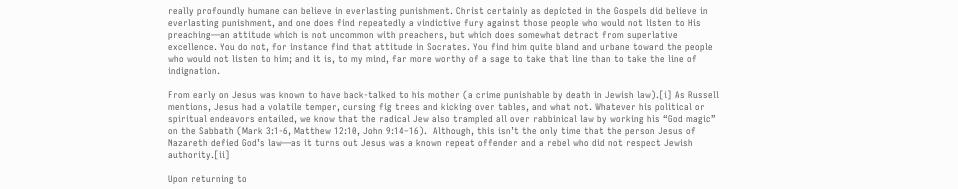really profoundly humane can believe in everlasting punishment. Christ certainly as depicted in the Gospels did believe in everlasting punishment, and one does find repeatedly a vindictive fury against those people who would not listen to His preaching—an attitude which is not uncommon with preachers, but which does somewhat detract from superlative excellence. You do not, for instance find that attitude in Socrates. You find him quite bland and urbane toward the people who would not listen to him; and it is, to my mind, far more worthy of a sage to take that line than to take the line of indignation.

From early on Jesus was known to have back-talked to his mother (a crime punishable by death in Jewish law).[i] As Russell mentions, Jesus had a volatile temper, cursing fig trees and kicking over tables, and what not. Whatever his political or spiritual endeavors entailed, we know that the radical Jew also trampled all over rabbinical law by working his “God magic” on the Sabbath (Mark 3:1-6, Matthew 12:10, John 9:14–16).  Although, this isn’t the only time that the person Jesus of Nazareth defied God’s law—as it turns out Jesus was a known repeat offender and a rebel who did not respect Jewish authority.[ii]

Upon returning to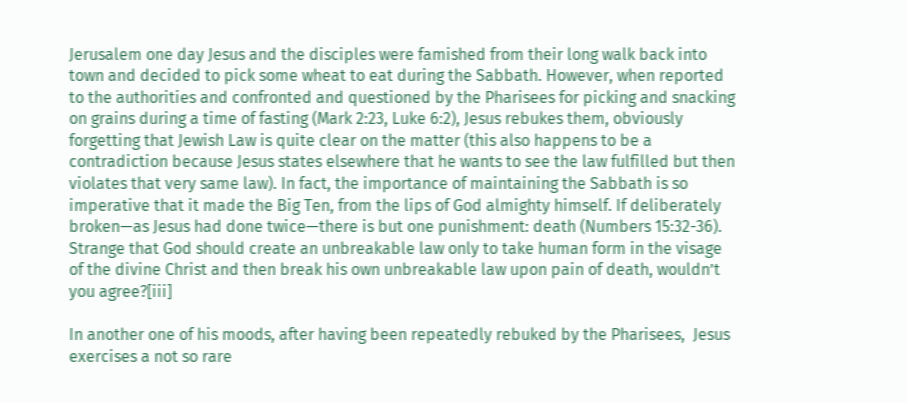Jerusalem one day Jesus and the disciples were famished from their long walk back into town and decided to pick some wheat to eat during the Sabbath. However, when reported to the authorities and confronted and questioned by the Pharisees for picking and snacking on grains during a time of fasting (Mark 2:23, Luke 6:2), Jesus rebukes them, obviously forgetting that Jewish Law is quite clear on the matter (this also happens to be a contradiction because Jesus states elsewhere that he wants to see the law fulfilled but then violates that very same law). In fact, the importance of maintaining the Sabbath is so imperative that it made the Big Ten, from the lips of God almighty himself. If deliberately broken—as Jesus had done twice—there is but one punishment: death (Numbers 15:32-36). Strange that God should create an unbreakable law only to take human form in the visage of the divine Christ and then break his own unbreakable law upon pain of death, wouldn’t you agree?[iii]

In another one of his moods, after having been repeatedly rebuked by the Pharisees,  Jesus exercises a not so rare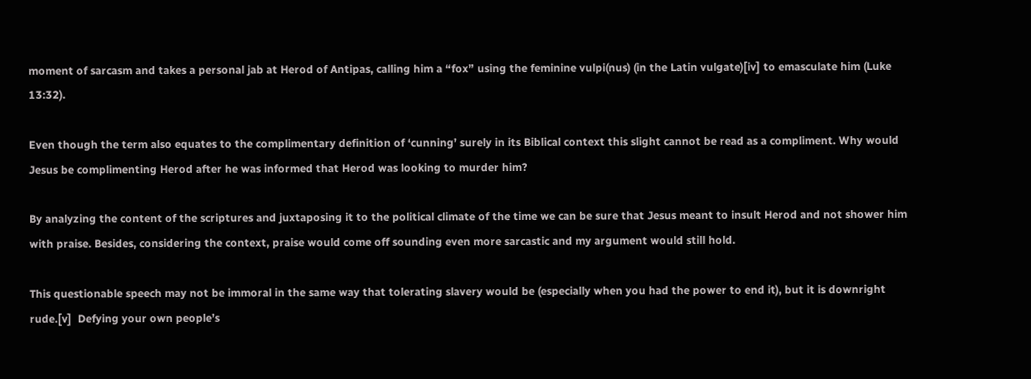moment of sarcasm and takes a personal jab at Herod of Antipas, calling him a “fox” using the feminine vulpi(nus) (in the Latin vulgate)[iv] to emasculate him (Luke 13:32).

Even though the term also equates to the complimentary definition of ‘cunning’ surely in its Biblical context this slight cannot be read as a compliment. Why would Jesus be complimenting Herod after he was informed that Herod was looking to murder him?

By analyzing the content of the scriptures and juxtaposing it to the political climate of the time we can be sure that Jesus meant to insult Herod and not shower him with praise. Besides, considering the context, praise would come off sounding even more sarcastic and my argument would still hold.

This questionable speech may not be immoral in the same way that tolerating slavery would be (especially when you had the power to end it), but it is downright rude.[v]  Defying your own people’s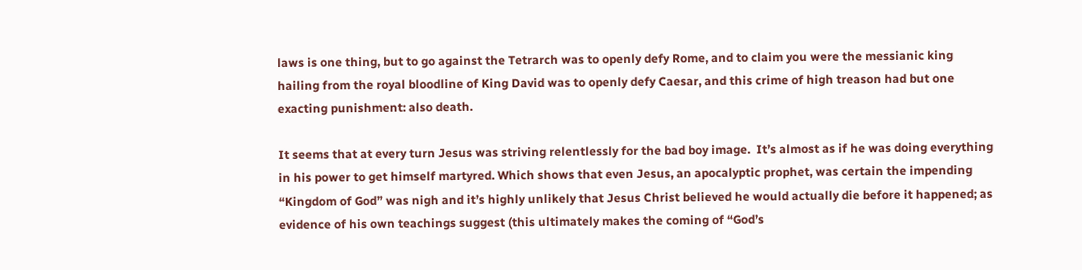laws is one thing, but to go against the Tetrarch was to openly defy Rome, and to claim you were the messianic king hailing from the royal bloodline of King David was to openly defy Caesar, and this crime of high treason had but one exacting punishment: also death.

It seems that at every turn Jesus was striving relentlessly for the bad boy image.  It’s almost as if he was doing everything in his power to get himself martyred. Which shows that even Jesus, an apocalyptic prophet, was certain the impending “Kingdom of God” was nigh and it’s highly unlikely that Jesus Christ believed he would actually die before it happened; as evidence of his own teachings suggest (this ultimately makes the coming of “God’s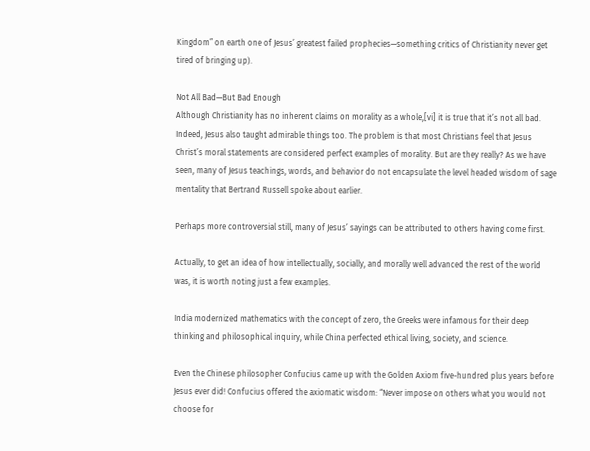Kingdom” on earth one of Jesus’ greatest failed prophecies—something critics of Christianity never get tired of bringing up).

Not All Bad—But Bad Enough
Although Christianity has no inherent claims on morality as a whole,[vi] it is true that it’s not all bad. Indeed, Jesus also taught admirable things too. The problem is that most Christians feel that Jesus Christ’s moral statements are considered perfect examples of morality. But are they really? As we have seen, many of Jesus teachings, words, and behavior do not encapsulate the level headed wisdom of sage mentality that Bertrand Russell spoke about earlier.

Perhaps more controversial still, many of Jesus’ sayings can be attributed to others having come first.

Actually, to get an idea of how intellectually, socially, and morally well advanced the rest of the world was, it is worth noting just a few examples.

India modernized mathematics with the concept of zero, the Greeks were infamous for their deep thinking and philosophical inquiry, while China perfected ethical living, society, and science.

Even the Chinese philosopher Confucius came up with the Golden Axiom five-hundred plus years before Jesus ever did! Confucius offered the axiomatic wisdom: “Never impose on others what you would not choose for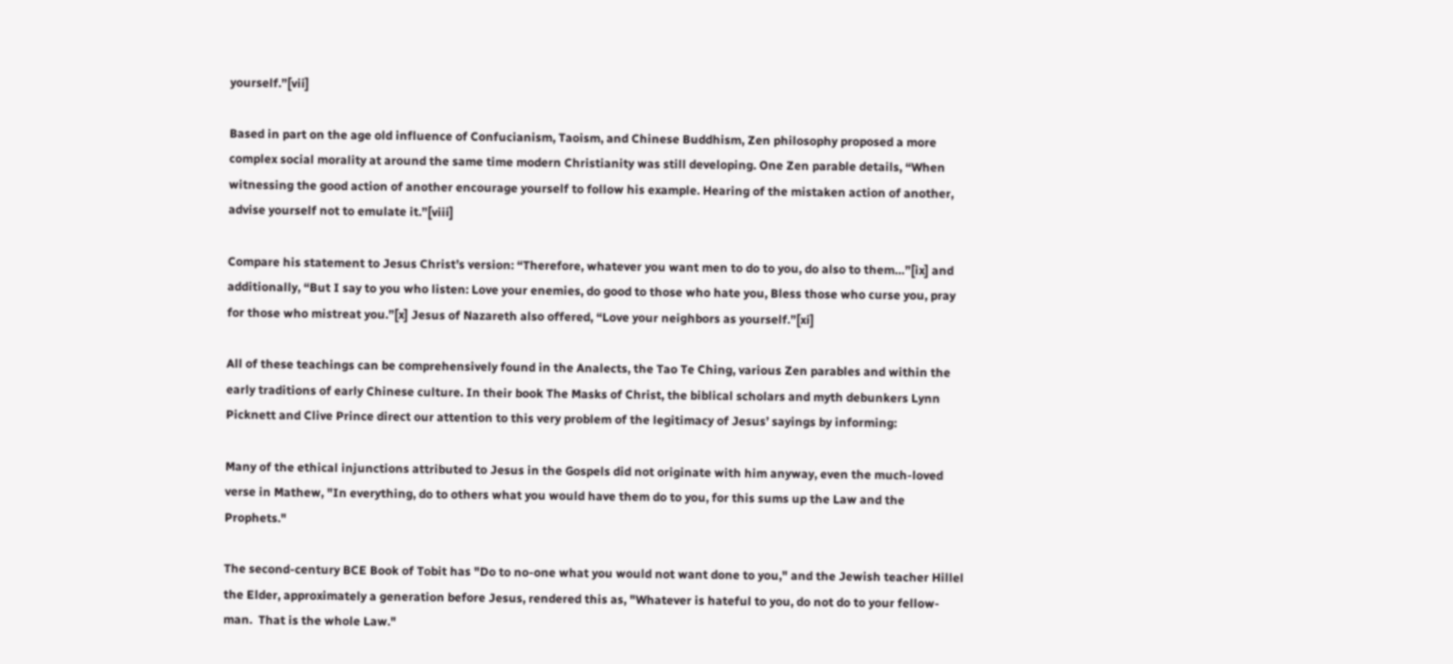yourself.”[vii]

Based in part on the age old influence of Confucianism, Taoism, and Chinese Buddhism, Zen philosophy proposed a more complex social morality at around the same time modern Christianity was still developing. One Zen parable details, “When witnessing the good action of another encourage yourself to follow his example. Hearing of the mistaken action of another, advise yourself not to emulate it.”[viii]

Compare his statement to Jesus Christ’s version: “Therefore, whatever you want men to do to you, do also to them…”[ix] and additionally, “But I say to you who listen: Love your enemies, do good to those who hate you, Bless those who curse you, pray for those who mistreat you.”[x] Jesus of Nazareth also offered, “Love your neighbors as yourself.”[xi]

All of these teachings can be comprehensively found in the Analects, the Tao Te Ching, various Zen parables and within the early traditions of early Chinese culture. In their book The Masks of Christ, the biblical scholars and myth debunkers Lynn Picknett and Clive Prince direct our attention to this very problem of the legitimacy of Jesus’ sayings by informing:

Many of the ethical injunctions attributed to Jesus in the Gospels did not originate with him anyway, even the much-loved verse in Mathew, "In everything, do to others what you would have them do to you, for this sums up the Law and the Prophets."

The second-century BCE Book of Tobit has "Do to no-one what you would not want done to you," and the Jewish teacher Hillel the Elder, approximately a generation before Jesus, rendered this as, "Whatever is hateful to you, do not do to your fellow-man.  That is the whole Law."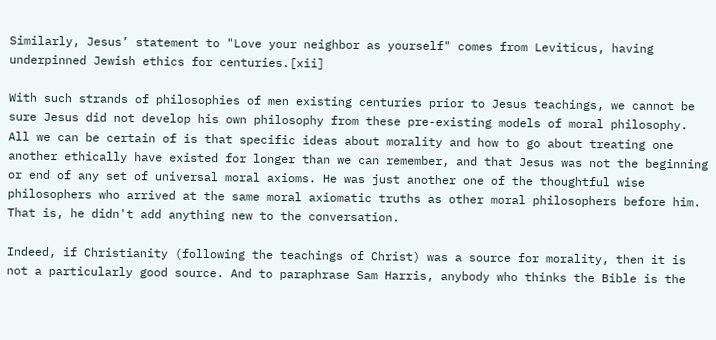Similarly, Jesus’ statement to "Love your neighbor as yourself" comes from Leviticus, having underpinned Jewish ethics for centuries.[xii]

With such strands of philosophies of men existing centuries prior to Jesus teachings, we cannot be sure Jesus did not develop his own philosophy from these pre-existing models of moral philosophy. All we can be certain of is that specific ideas about morality and how to go about treating one another ethically have existed for longer than we can remember, and that Jesus was not the beginning or end of any set of universal moral axioms. He was just another one of the thoughtful wise philosophers who arrived at the same moral axiomatic truths as other moral philosophers before him. That is, he didn't add anything new to the conversation.

Indeed, if Christianity (following the teachings of Christ) was a source for morality, then it is not a particularly good source. And to paraphrase Sam Harris, anybody who thinks the Bible is the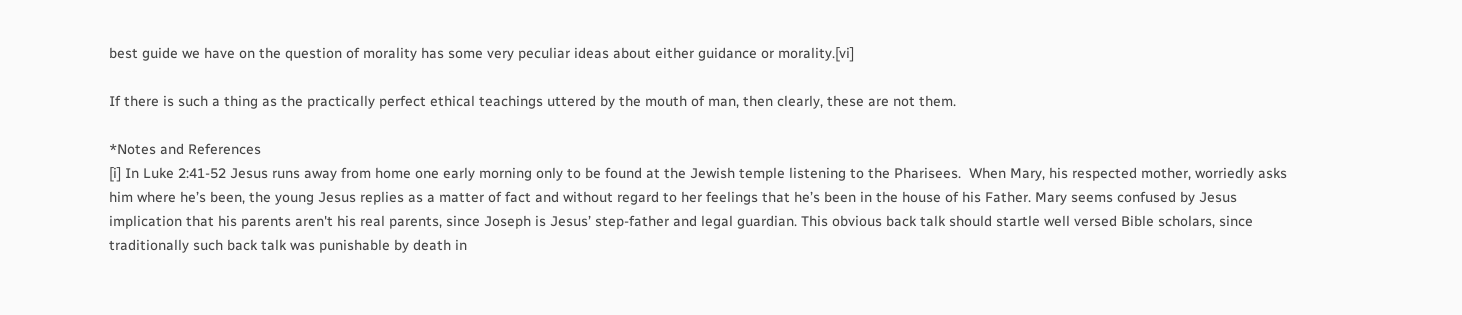best guide we have on the question of morality has some very peculiar ideas about either guidance or morality.[vi]

If there is such a thing as the practically perfect ethical teachings uttered by the mouth of man, then clearly, these are not them.

*Notes and References
[i] In Luke 2:41-52 Jesus runs away from home one early morning only to be found at the Jewish temple listening to the Pharisees.  When Mary, his respected mother, worriedly asks him where he’s been, the young Jesus replies as a matter of fact and without regard to her feelings that he’s been in the house of his Father. Mary seems confused by Jesus implication that his parents aren't his real parents, since Joseph is Jesus’ step-father and legal guardian. This obvious back talk should startle well versed Bible scholars, since traditionally such back talk was punishable by death in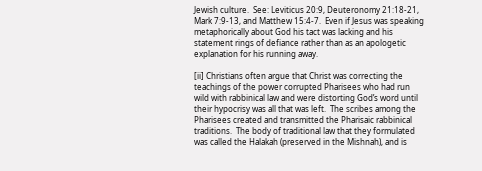Jewish culture.  See: Leviticus 20:9, Deuteronomy 21:18-21, Mark 7:9-13, and Matthew 15:4-7.  Even if Jesus was speaking metaphorically about God his tact was lacking and his statement rings of defiance rather than as an apologetic explanation for his running away.

[ii] Christians often argue that Christ was correcting the teachings of the power corrupted Pharisees who had run wild with rabbinical law and were distorting God’s word until their hypocrisy was all that was left.  The scribes among the Pharisees created and transmitted the Pharisaic rabbinical traditions.  The body of traditional law that they formulated was called the Halakah (preserved in the Mishnah), and is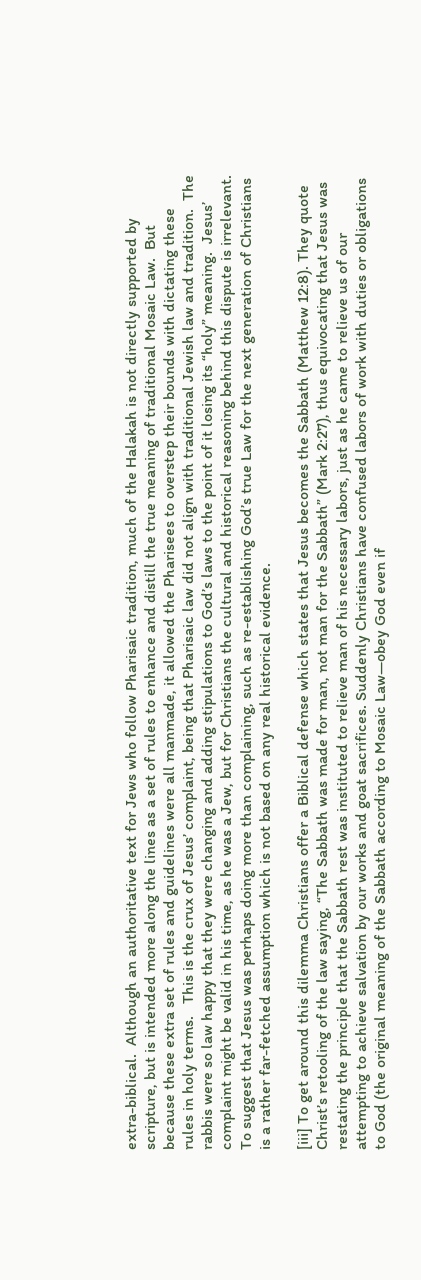extra-biblical.  Although an authoritative text for Jews who follow Pharisaic tradition, much of the Halakah is not directly supported by scripture, but is intended more along the lines as a set of rules to enhance and distill the true meaning of traditional Mosaic Law.  But because these extra set of rules and guidelines were all manmade, it allowed the Pharisees to overstep their bounds with dictating these rules in holy terms.   This is the crux of Jesus’ complaint, being that Pharisaic law did not align with traditional Jewish law and tradition.  The rabbis were so law happy that they were changing and adding stipulations to God’s laws to the point of it losing its “holy” meaning.  Jesus’ complaint might be valid in his time, as he was a Jew, but for Christians the cultural and historical reasoning behind this dispute is irrelevant.  To suggest that Jesus was perhaps doing more than complaining, such as re-establishing God’s true Law for the next generation of Christians is a rather far-fetched assumption which is not based on any real historical evidence.

[iii] To get around this dilemma Christians offer a Biblical defense which states that Jesus becomes the Sabbath (Matthew 12:8). They quote Christ’s retooling of the law saying, “The Sabbath was made for man, not man for the Sabbath” (Mark 2:27), thus equivocating that Jesus was restating the principle that the Sabbath rest was instituted to relieve man of his necessary labors, just as he came to relieve us of our attempting to achieve salvation by our works and goat sacrifices. Suddenly Christians have confused labors of work with duties or obligations to God (the original meaning of the Sabbath according to Mosaic Law—obey God even if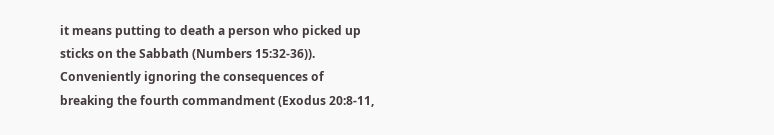it means putting to death a person who picked up sticks on the Sabbath (Numbers 15:32-36)). Conveniently ignoring the consequences of breaking the fourth commandment (Exodus 20:8-11,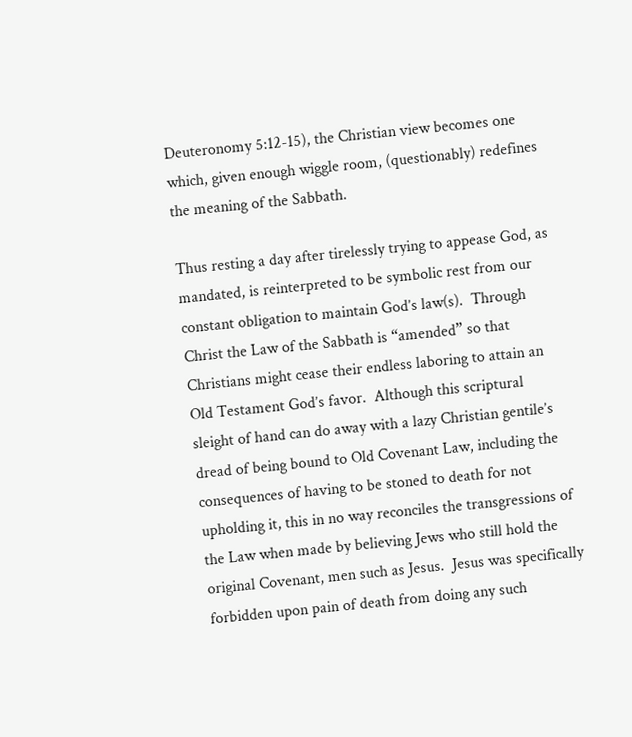Deuteronomy 5:12-15), the Christian view becomes one which, given enough wiggle room, (questionably) redefines the meaning of the Sabbath.

Thus resting a day after tirelessly trying to appease God, as mandated, is reinterpreted to be symbolic rest from our constant obligation to maintain God’s law(s).  Through Christ the Law of the Sabbath is “amended” so that Christians might cease their endless laboring to attain an Old Testament God’s favor.  Although this scriptural sleight of hand can do away with a lazy Christian gentile’s dread of being bound to Old Covenant Law, including the consequences of having to be stoned to death for not upholding it, this in no way reconciles the transgressions of the Law when made by believing Jews who still hold the original Covenant, men such as Jesus.  Jesus was specifically forbidden upon pain of death from doing any such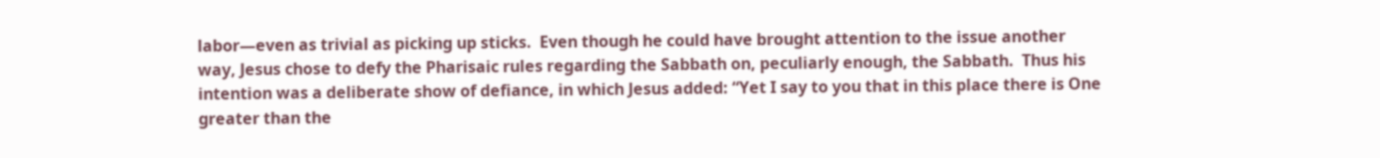labor—even as trivial as picking up sticks.  Even though he could have brought attention to the issue another way, Jesus chose to defy the Pharisaic rules regarding the Sabbath on, peculiarly enough, the Sabbath.  Thus his intention was a deliberate show of defiance, in which Jesus added: “Yet I say to you that in this place there is One greater than the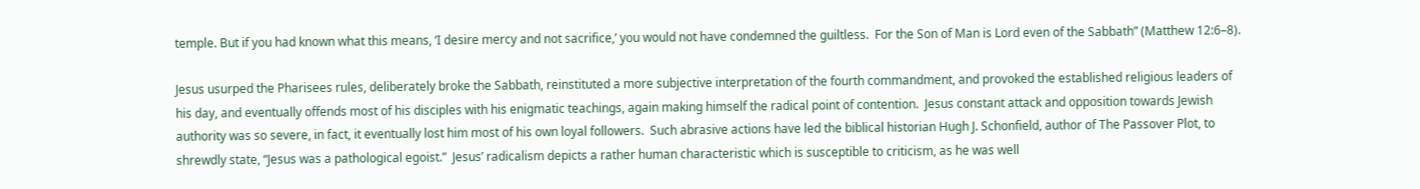temple. But if you had known what this means, ‘I desire mercy and not sacrifice,’ you would not have condemned the guiltless.  For the Son of Man is Lord even of the Sabbath” (Matthew 12:6–8).

Jesus usurped the Pharisees rules, deliberately broke the Sabbath, reinstituted a more subjective interpretation of the fourth commandment, and provoked the established religious leaders of his day, and eventually offends most of his disciples with his enigmatic teachings, again making himself the radical point of contention.  Jesus constant attack and opposition towards Jewish authority was so severe, in fact, it eventually lost him most of his own loyal followers.  Such abrasive actions have led the biblical historian Hugh J. Schonfield, author of The Passover Plot, to shrewdly state, “Jesus was a pathological egoist.”  Jesus’ radicalism depicts a rather human characteristic which is susceptible to criticism, as he was well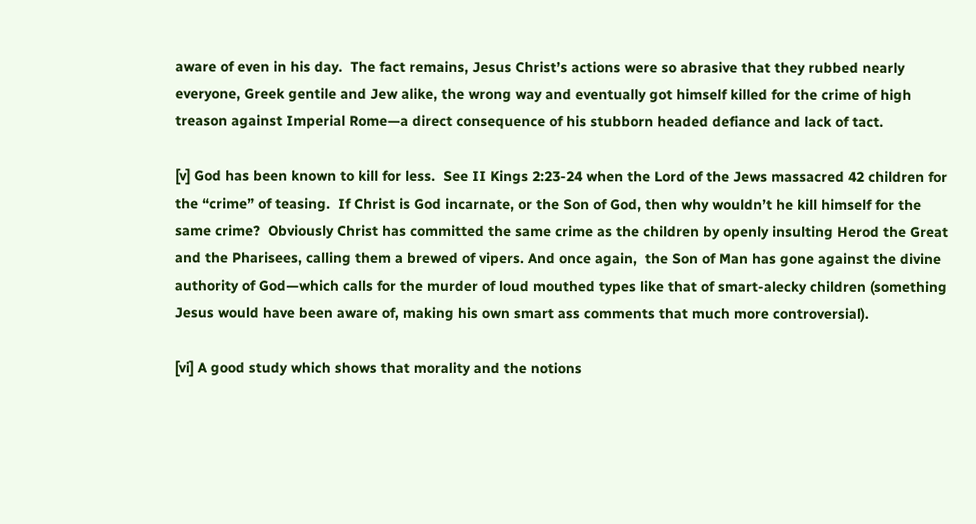aware of even in his day.  The fact remains, Jesus Christ’s actions were so abrasive that they rubbed nearly everyone, Greek gentile and Jew alike, the wrong way and eventually got himself killed for the crime of high treason against Imperial Rome—a direct consequence of his stubborn headed defiance and lack of tact.

[v] God has been known to kill for less.  See II Kings 2:23-24 when the Lord of the Jews massacred 42 children for the “crime” of teasing.  If Christ is God incarnate, or the Son of God, then why wouldn’t he kill himself for the same crime?  Obviously Christ has committed the same crime as the children by openly insulting Herod the Great and the Pharisees, calling them a brewed of vipers. And once again,  the Son of Man has gone against the divine authority of God—which calls for the murder of loud mouthed types like that of smart-alecky children (something Jesus would have been aware of, making his own smart ass comments that much more controversial).

[vi] A good study which shows that morality and the notions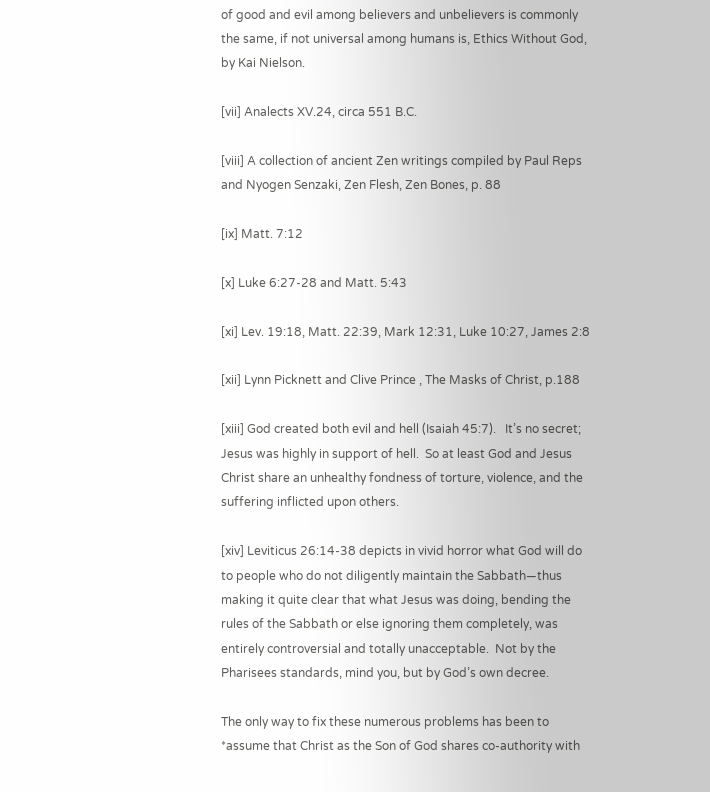of good and evil among believers and unbelievers is commonly the same, if not universal among humans is, Ethics Without God, by Kai Nielson.

[vii] Analects XV.24, circa 551 B.C.

[viii] A collection of ancient Zen writings compiled by Paul Reps and Nyogen Senzaki, Zen Flesh, Zen Bones, p. 88

[ix] Matt. 7:12

[x] Luke 6:27-28 and Matt. 5:43

[xi] Lev. 19:18, Matt. 22:39, Mark 12:31, Luke 10:27, James 2:8

[xii] Lynn Picknett and Clive Prince , The Masks of Christ, p.188

[xiii] God created both evil and hell (Isaiah 45:7).   It’s no secret; Jesus was highly in support of hell.  So at least God and Jesus Christ share an unhealthy fondness of torture, violence, and the suffering inflicted upon others.

[xiv] Leviticus 26:14-38 depicts in vivid horror what God will do to people who do not diligently maintain the Sabbath—thus making it quite clear that what Jesus was doing, bending the rules of the Sabbath or else ignoring them completely, was entirely controversial and totally unacceptable.  Not by the Pharisees standards, mind you, but by God’s own decree.

The only way to fix these numerous problems has been to *assume that Christ as the Son of God shares co-authority with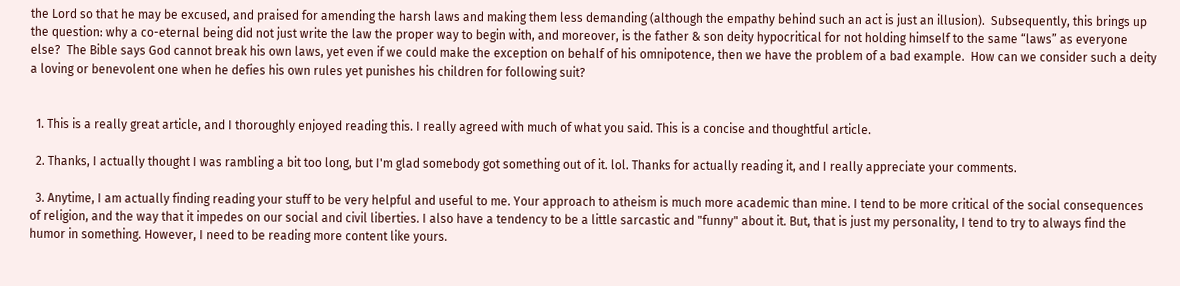the Lord so that he may be excused, and praised for amending the harsh laws and making them less demanding (although the empathy behind such an act is just an illusion).  Subsequently, this brings up the question: why a co-eternal being did not just write the law the proper way to begin with, and moreover, is the father & son deity hypocritical for not holding himself to the same “laws” as everyone else?  The Bible says God cannot break his own laws, yet even if we could make the exception on behalf of his omnipotence, then we have the problem of a bad example.  How can we consider such a deity a loving or benevolent one when he defies his own rules yet punishes his children for following suit?


  1. This is a really great article, and I thoroughly enjoyed reading this. I really agreed with much of what you said. This is a concise and thoughtful article.

  2. Thanks, I actually thought I was rambling a bit too long, but I'm glad somebody got something out of it. lol. Thanks for actually reading it, and I really appreciate your comments.

  3. Anytime, I am actually finding reading your stuff to be very helpful and useful to me. Your approach to atheism is much more academic than mine. I tend to be more critical of the social consequences of religion, and the way that it impedes on our social and civil liberties. I also have a tendency to be a little sarcastic and "funny" about it. But, that is just my personality, I tend to try to always find the humor in something. However, I need to be reading more content like yours.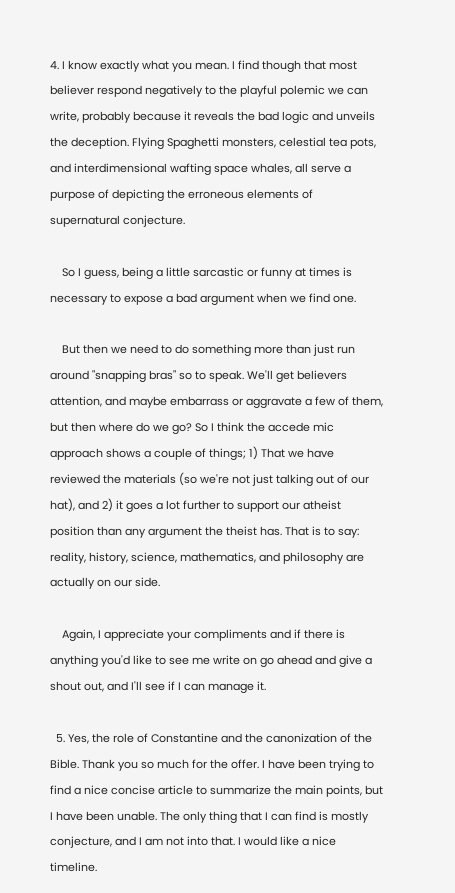4. I know exactly what you mean. I find though that most believer respond negatively to the playful polemic we can write, probably because it reveals the bad logic and unveils the deception. Flying Spaghetti monsters, celestial tea pots, and interdimensional wafting space whales, all serve a purpose of depicting the erroneous elements of supernatural conjecture.

    So I guess, being a little sarcastic or funny at times is necessary to expose a bad argument when we find one.

    But then we need to do something more than just run around "snapping bras" so to speak. We'll get believers attention, and maybe embarrass or aggravate a few of them, but then where do we go? So I think the accede mic approach shows a couple of things; 1) That we have reviewed the materials (so we're not just talking out of our hat), and 2) it goes a lot further to support our atheist position than any argument the theist has. That is to say: reality, history, science, mathematics, and philosophy are actually on our side.

    Again, I appreciate your compliments and if there is anything you'd like to see me write on go ahead and give a shout out, and I'll see if I can manage it.

  5. Yes, the role of Constantine and the canonization of the Bible. Thank you so much for the offer. I have been trying to find a nice concise article to summarize the main points, but I have been unable. The only thing that I can find is mostly conjecture, and I am not into that. I would like a nice timeline.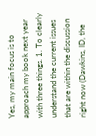Yes, my main focus is to approach my book next year with three things. 1. To clearly understand the current issues that are within the discussion right now (Dawkins, ID, the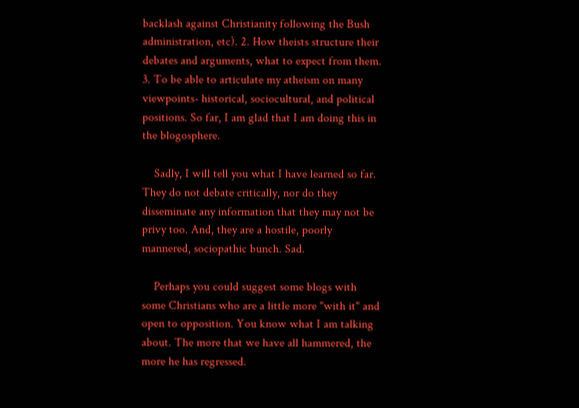backlash against Christianity following the Bush administration, etc). 2. How theists structure their debates and arguments, what to expect from them. 3. To be able to articulate my atheism on many viewpoints- historical, sociocultural, and political positions. So far, I am glad that I am doing this in the blogosphere.

    Sadly, I will tell you what I have learned so far. They do not debate critically, nor do they disseminate any information that they may not be privy too. And, they are a hostile, poorly mannered, sociopathic bunch. Sad.

    Perhaps you could suggest some blogs with some Christians who are a little more "with it" and open to opposition. You know what I am talking about. The more that we have all hammered, the more he has regressed.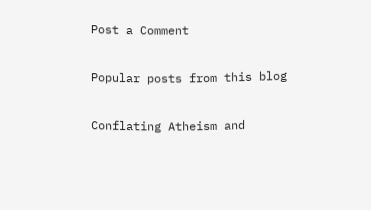Post a Comment

Popular posts from this blog

Conflating Atheism and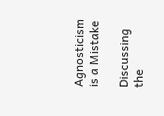Agnosticism is a Mistake

Discussing the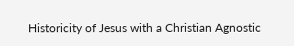Historicity of Jesus with a Christian Agnostic